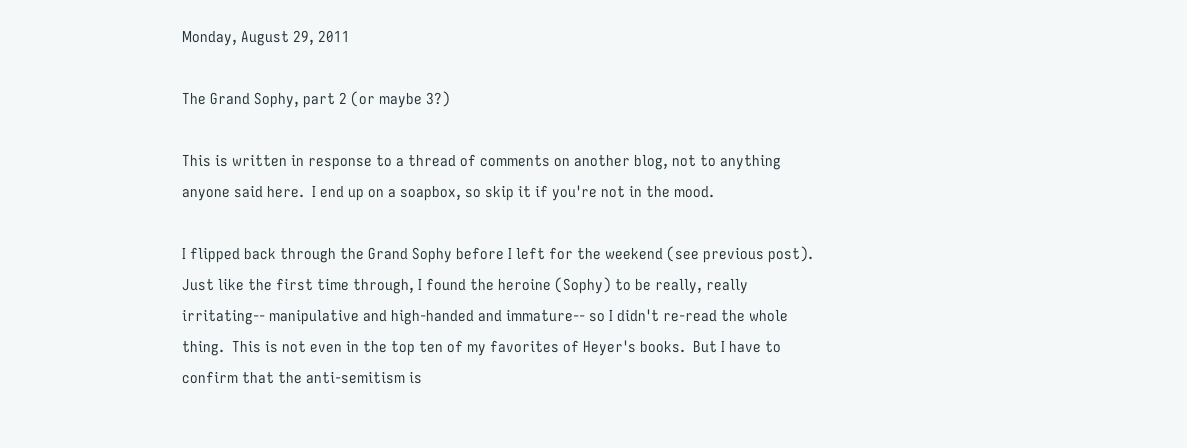Monday, August 29, 2011

The Grand Sophy, part 2 (or maybe 3?)

This is written in response to a thread of comments on another blog, not to anything anyone said here.  I end up on a soapbox, so skip it if you're not in the mood.

I flipped back through the Grand Sophy before I left for the weekend (see previous post).  Just like the first time through, I found the heroine (Sophy) to be really, really irritating-- manipulative and high-handed and immature-- so I didn't re-read the whole thing.  This is not even in the top ten of my favorites of Heyer's books.  But I have to confirm that the anti-semitism is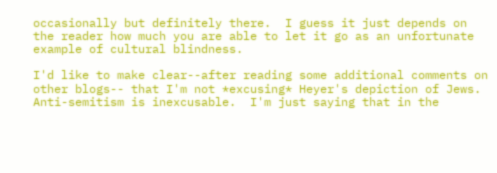occasionally but definitely there.  I guess it just depends on the reader how much you are able to let it go as an unfortunate example of cultural blindness.

I'd like to make clear--after reading some additional comments on other blogs-- that I'm not *excusing* Heyer's depiction of Jews.  Anti-semitism is inexcusable.  I'm just saying that in the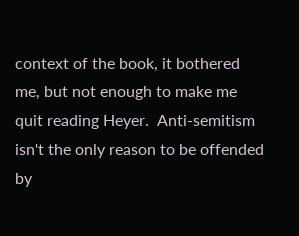context of the book, it bothered me, but not enough to make me quit reading Heyer.  Anti-semitism isn't the only reason to be offended by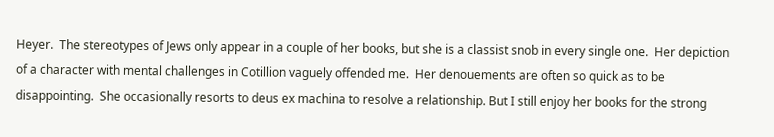Heyer.  The stereotypes of Jews only appear in a couple of her books, but she is a classist snob in every single one.  Her depiction of a character with mental challenges in Cotillion vaguely offended me.  Her denouements are often so quick as to be disappointing.  She occasionally resorts to deus ex machina to resolve a relationship. But I still enjoy her books for the strong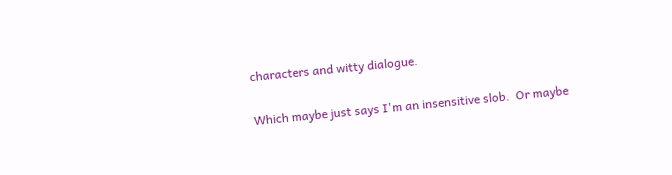characters and witty dialogue.

Which maybe just says I'm an insensitive slob.  Or maybe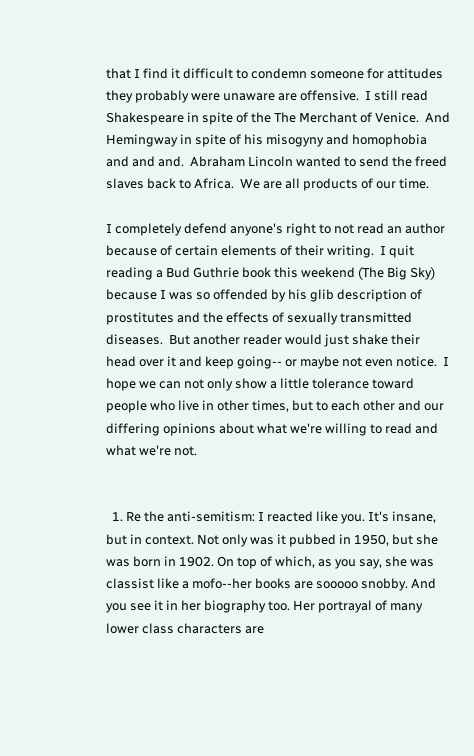that I find it difficult to condemn someone for attitudes they probably were unaware are offensive.  I still read Shakespeare in spite of the The Merchant of Venice.  And Hemingway in spite of his misogyny and homophobia and and and.  Abraham Lincoln wanted to send the freed slaves back to Africa.  We are all products of our time.

I completely defend anyone's right to not read an author because of certain elements of their writing.  I quit reading a Bud Guthrie book this weekend (The Big Sky) because I was so offended by his glib description of prostitutes and the effects of sexually transmitted diseases.  But another reader would just shake their head over it and keep going-- or maybe not even notice.  I hope we can not only show a little tolerance toward people who live in other times, but to each other and our differing opinions about what we're willing to read and what we're not.


  1. Re the anti-semitism: I reacted like you. It's insane, but in context. Not only was it pubbed in 1950, but she was born in 1902. On top of which, as you say, she was classist like a mofo--her books are sooooo snobby. And you see it in her biography too. Her portrayal of many lower class characters are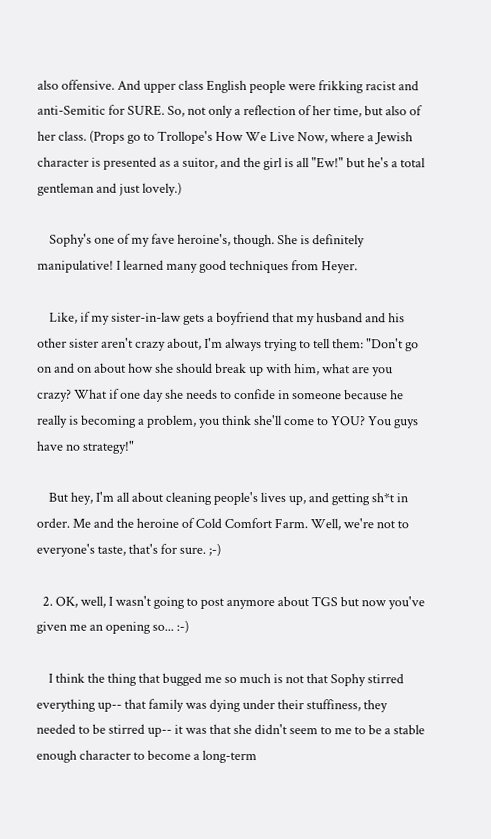also offensive. And upper class English people were frikking racist and anti-Semitic for SURE. So, not only a reflection of her time, but also of her class. (Props go to Trollope's How We Live Now, where a Jewish character is presented as a suitor, and the girl is all "Ew!" but he's a total gentleman and just lovely.)

    Sophy's one of my fave heroine's, though. She is definitely manipulative! I learned many good techniques from Heyer.

    Like, if my sister-in-law gets a boyfriend that my husband and his other sister aren't crazy about, I'm always trying to tell them: "Don't go on and on about how she should break up with him, what are you crazy? What if one day she needs to confide in someone because he really is becoming a problem, you think she'll come to YOU? You guys have no strategy!"

    But hey, I'm all about cleaning people's lives up, and getting sh*t in order. Me and the heroine of Cold Comfort Farm. Well, we're not to everyone's taste, that's for sure. ;-)

  2. OK, well, I wasn't going to post anymore about TGS but now you've given me an opening so... :-)

    I think the thing that bugged me so much is not that Sophy stirred everything up-- that family was dying under their stuffiness, they needed to be stirred up-- it was that she didn't seem to me to be a stable enough character to become a long-term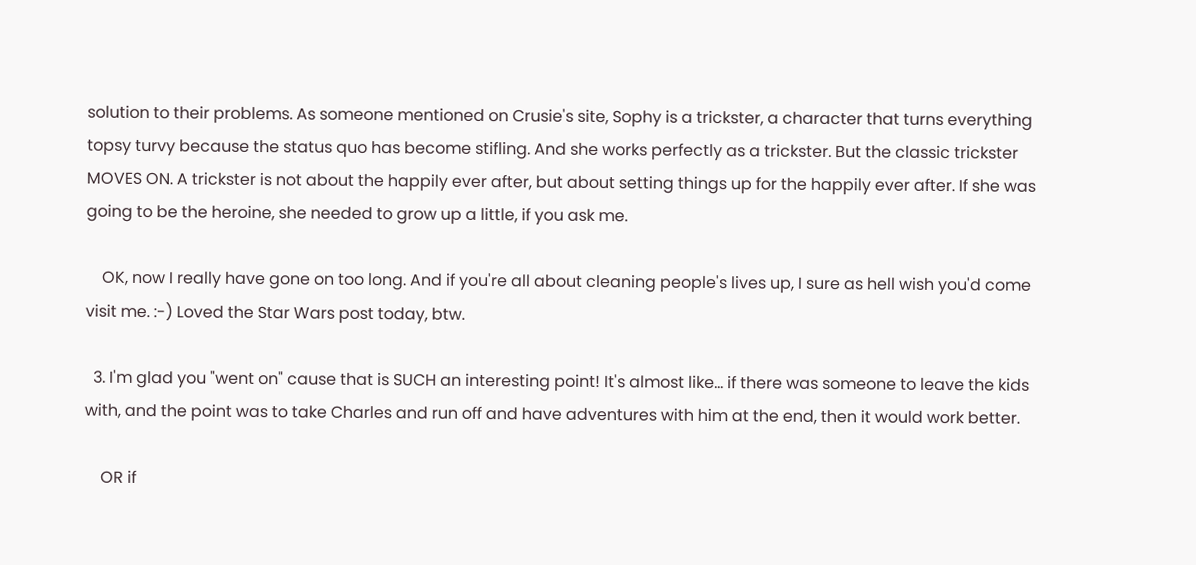solution to their problems. As someone mentioned on Crusie's site, Sophy is a trickster, a character that turns everything topsy turvy because the status quo has become stifling. And she works perfectly as a trickster. But the classic trickster MOVES ON. A trickster is not about the happily ever after, but about setting things up for the happily ever after. If she was going to be the heroine, she needed to grow up a little, if you ask me.

    OK, now I really have gone on too long. And if you're all about cleaning people's lives up, I sure as hell wish you'd come visit me. :-) Loved the Star Wars post today, btw.

  3. I'm glad you "went on" cause that is SUCH an interesting point! It's almost like... if there was someone to leave the kids with, and the point was to take Charles and run off and have adventures with him at the end, then it would work better.

    OR if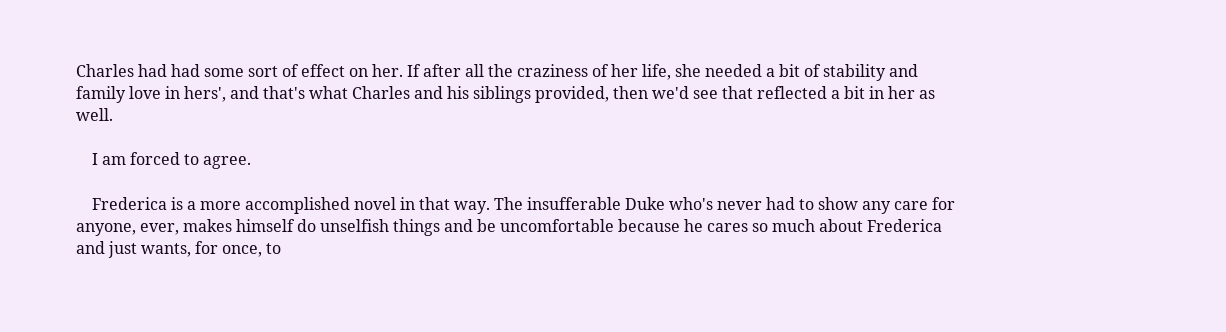Charles had had some sort of effect on her. If after all the craziness of her life, she needed a bit of stability and family love in hers', and that's what Charles and his siblings provided, then we'd see that reflected a bit in her as well.

    I am forced to agree.

    Frederica is a more accomplished novel in that way. The insufferable Duke who's never had to show any care for anyone, ever, makes himself do unselfish things and be uncomfortable because he cares so much about Frederica and just wants, for once, to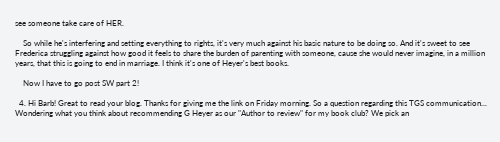see someone take care of HER.

    So while he's interfering and setting everything to rights, it's very much against his basic nature to be doing so. And it's sweet to see Frederica struggling against how good it feels to share the burden of parenting with someone, cause she would never imagine, in a million years, that this is going to end in marriage. I think it's one of Heyer's best books.

    Now I have to go post SW part 2!

  4. Hi Barb! Great to read your blog. Thanks for giving me the link on Friday morning. So a question regarding this TGS communication... Wondering what you think about recommending G Heyer as our "Author to review" for my book club? We pick an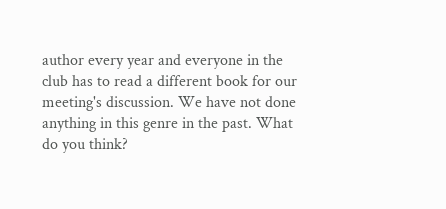author every year and everyone in the club has to read a different book for our meeting's discussion. We have not done anything in this genre in the past. What do you think?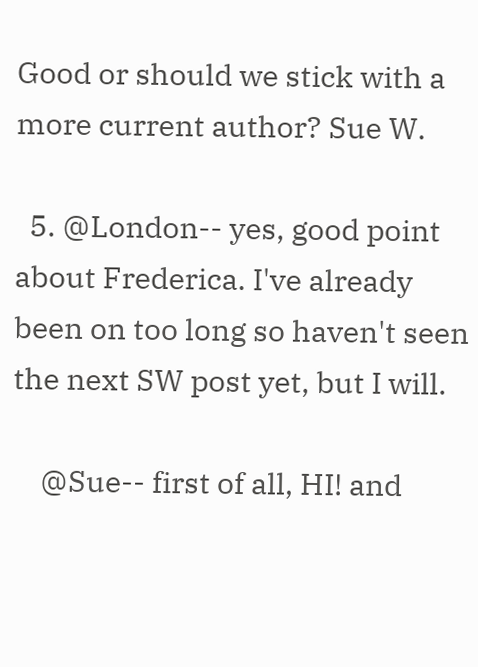Good or should we stick with a more current author? Sue W.

  5. @London-- yes, good point about Frederica. I've already been on too long so haven't seen the next SW post yet, but I will.

    @Sue-- first of all, HI! and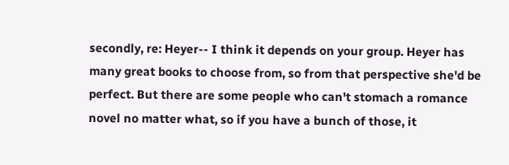secondly, re: Heyer-- I think it depends on your group. Heyer has many great books to choose from, so from that perspective she'd be perfect. But there are some people who can't stomach a romance novel no matter what, so if you have a bunch of those, it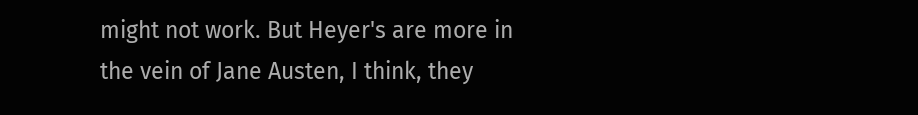might not work. But Heyer's are more in the vein of Jane Austen, I think, they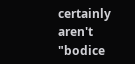certainly aren't "bodice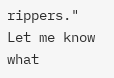rippers." Let me know what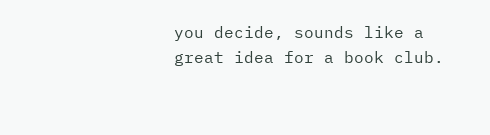you decide, sounds like a great idea for a book club.